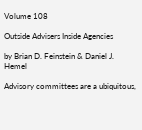Volume 108

Outside Advisers Inside Agencies

by Brian D. Feinstein & Daniel J. Hemel

Advisory committees are a ubiquitous,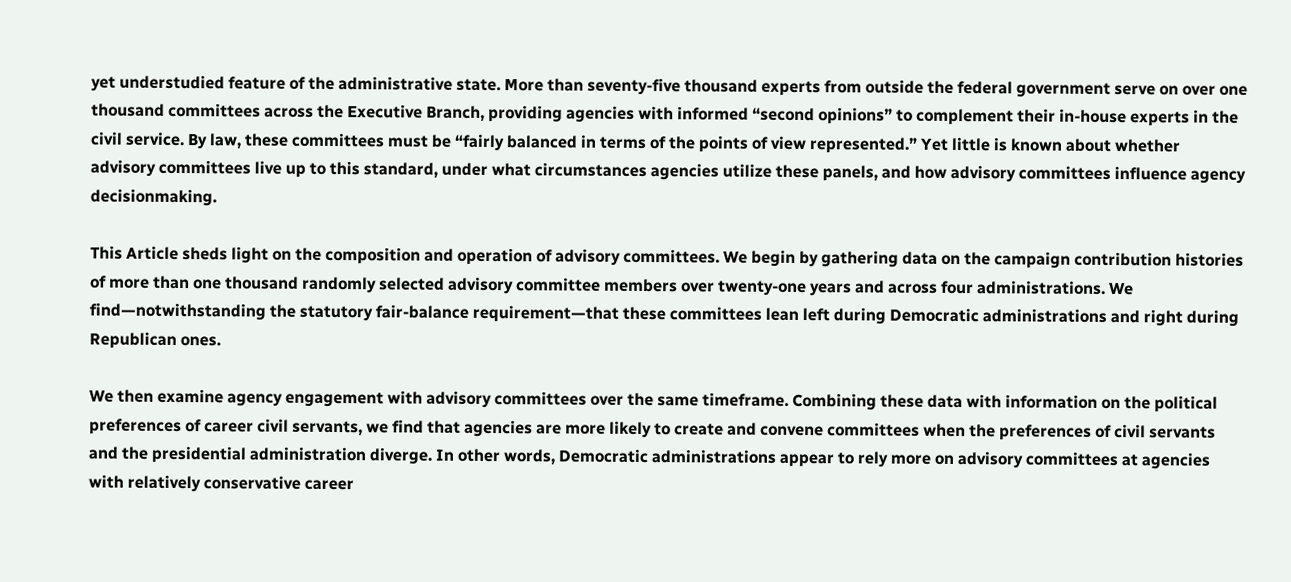yet understudied feature of the administrative state. More than seventy-five thousand experts from outside the federal government serve on over one thousand committees across the Executive Branch, providing agencies with informed “second opinions” to complement their in-house experts in the civil service. By law, these committees must be “fairly balanced in terms of the points of view represented.” Yet little is known about whether advisory committees live up to this standard, under what circumstances agencies utilize these panels, and how advisory committees influence agency decisionmaking.

This Article sheds light on the composition and operation of advisory committees. We begin by gathering data on the campaign contribution histories of more than one thousand randomly selected advisory committee members over twenty-one years and across four administrations. We find—notwithstanding the statutory fair-balance requirement—that these committees lean left during Democratic administrations and right during Republican ones.

We then examine agency engagement with advisory committees over the same timeframe. Combining these data with information on the political preferences of career civil servants, we find that agencies are more likely to create and convene committees when the preferences of civil servants and the presidential administration diverge. In other words, Democratic administrations appear to rely more on advisory committees at agencies with relatively conservative career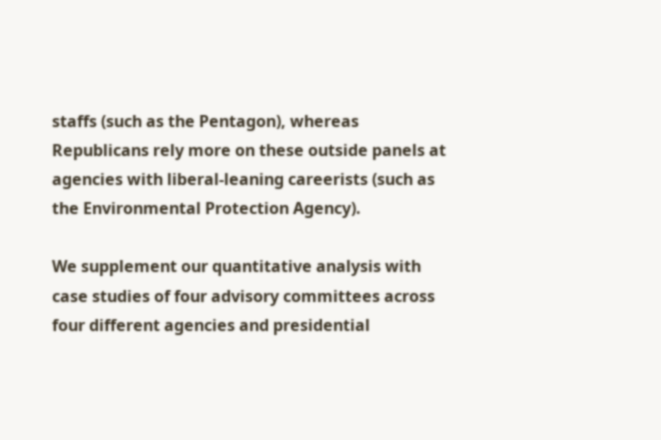staffs (such as the Pentagon), whereas Republicans rely more on these outside panels at agencies with liberal-leaning careerists (such as the Environmental Protection Agency).

We supplement our quantitative analysis with case studies of four advisory committees across four different agencies and presidential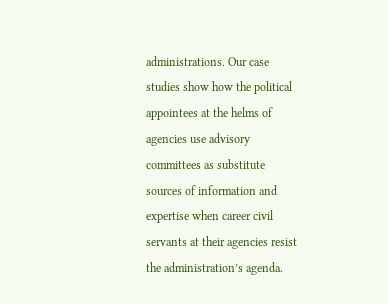administrations. Our case studies show how the political appointees at the helms of agencies use advisory committees as substitute sources of information and expertise when career civil servants at their agencies resist the administration’s agenda.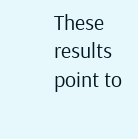These results point to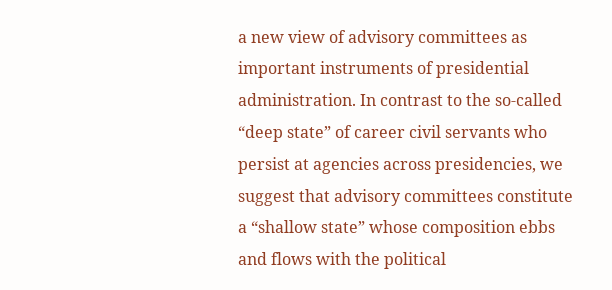a new view of advisory committees as important instruments of presidential administration. In contrast to the so-called “deep state” of career civil servants who persist at agencies across presidencies, we suggest that advisory committees constitute a “shallow state” whose composition ebbs and flows with the political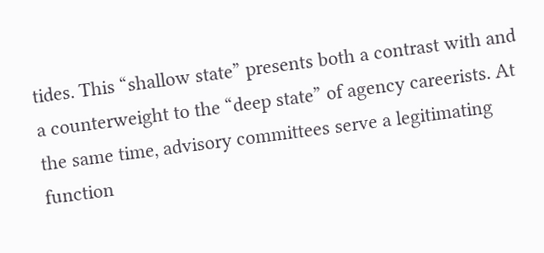tides. This “shallow state” presents both a contrast with and a counterweight to the “deep state” of agency careerists. At the same time, advisory committees serve a legitimating function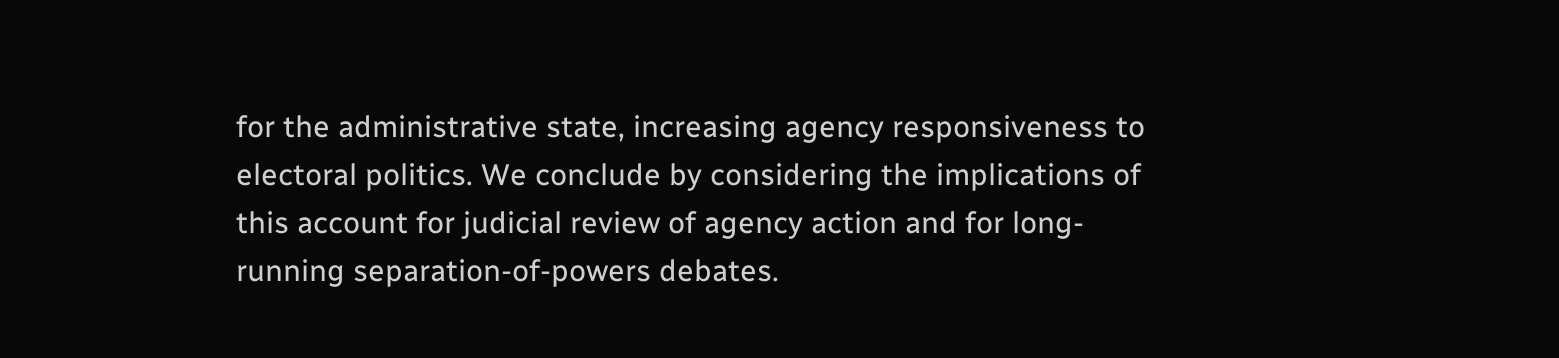for the administrative state, increasing agency responsiveness to electoral politics. We conclude by considering the implications of this account for judicial review of agency action and for long-running separation-of-powers debates.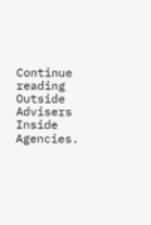Continue reading Outside Advisers Inside Agencies.